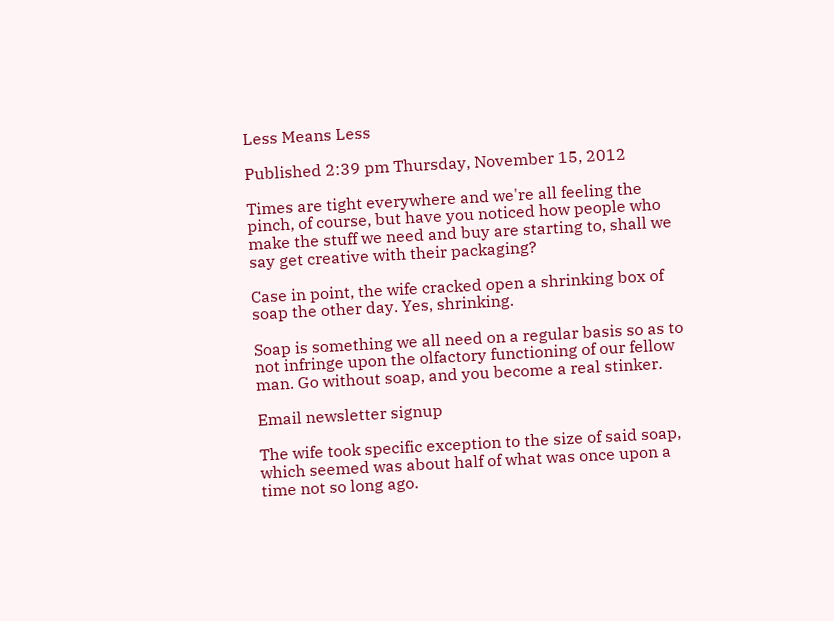Less Means Less

Published 2:39 pm Thursday, November 15, 2012

Times are tight everywhere and we're all feeling the pinch, of course, but have you noticed how people who make the stuff we need and buy are starting to, shall we say get creative with their packaging?

Case in point, the wife cracked open a shrinking box of soap the other day. Yes, shrinking.

Soap is something we all need on a regular basis so as to not infringe upon the olfactory functioning of our fellow man. Go without soap, and you become a real stinker.

Email newsletter signup

The wife took specific exception to the size of said soap, which seemed was about half of what was once upon a time not so long ago.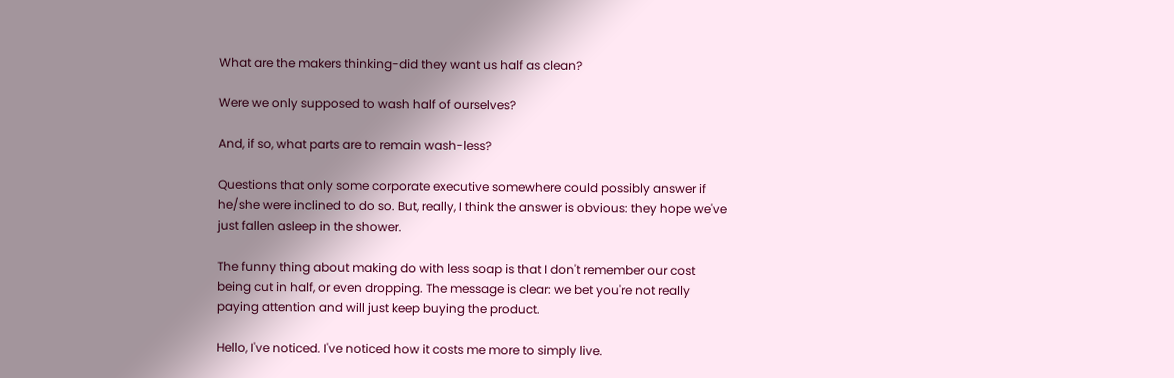What are the makers thinking-did they want us half as clean?

Were we only supposed to wash half of ourselves?

And, if so, what parts are to remain wash-less?

Questions that only some corporate executive somewhere could possibly answer if he/she were inclined to do so. But, really, I think the answer is obvious: they hope we've just fallen asleep in the shower.

The funny thing about making do with less soap is that I don't remember our cost being cut in half, or even dropping. The message is clear: we bet you're not really paying attention and will just keep buying the product.

Hello, I've noticed. I've noticed how it costs me more to simply live.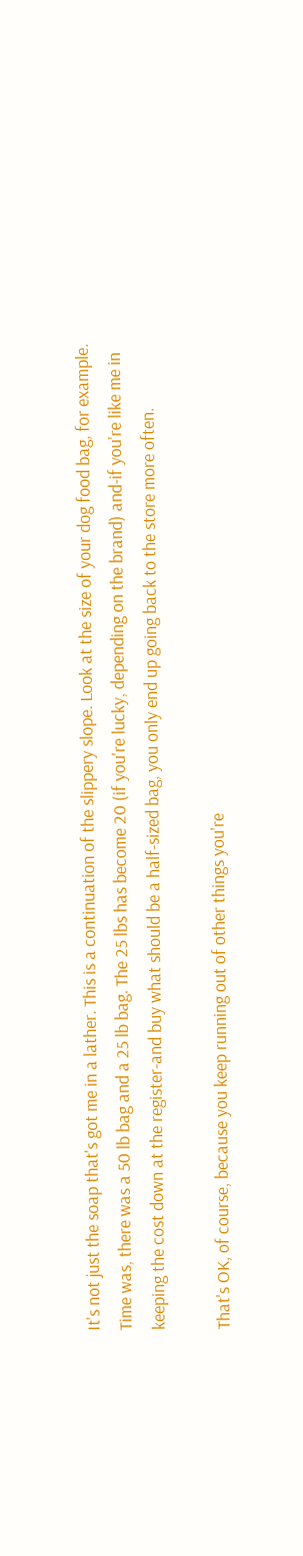It's not just the soap that's got me in a lather. This is a continuation of the slippery slope. Look at the size of your dog food bag, for example. Time was, there was a 50 lb bag and a 25 lb bag. The 25 lbs has become 20 (if you're lucky, depending on the brand) and-if you're like me in keeping the cost down at the register-and buy what should be a half-sized bag, you only end up going back to the store more often.

That's OK, of course, because you keep running out of other things you're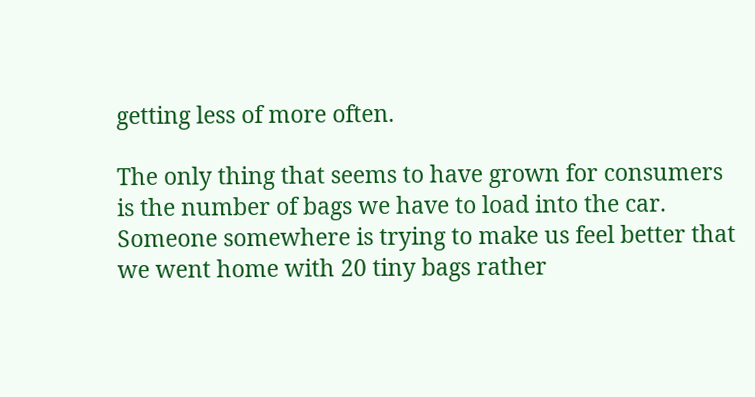getting less of more often.

The only thing that seems to have grown for consumers is the number of bags we have to load into the car. Someone somewhere is trying to make us feel better that we went home with 20 tiny bags rather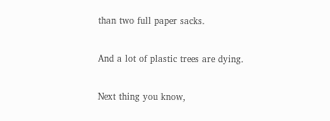than two full paper sacks.

And a lot of plastic trees are dying.

Next thing you know,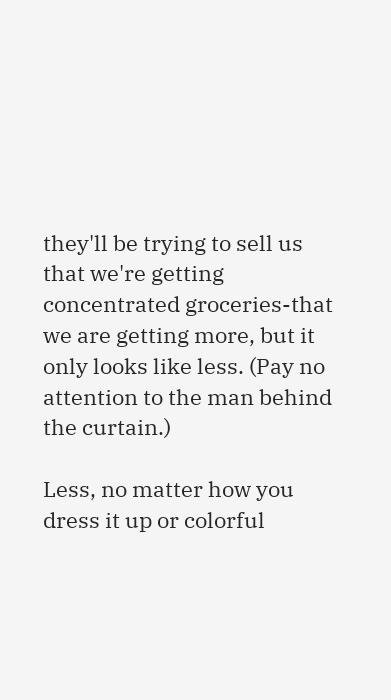they'll be trying to sell us that we're getting concentrated groceries-that we are getting more, but it only looks like less. (Pay no attention to the man behind the curtain.)

Less, no matter how you dress it up or colorful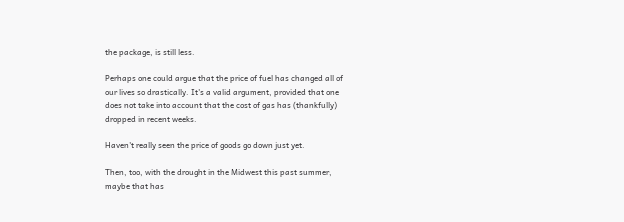the package, is still less.

Perhaps one could argue that the price of fuel has changed all of our lives so drastically. It's a valid argument, provided that one does not take into account that the cost of gas has (thankfully) dropped in recent weeks.

Haven't really seen the price of goods go down just yet.

Then, too, with the drought in the Midwest this past summer, maybe that has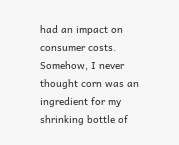had an impact on consumer costs. Somehow, I never thought corn was an ingredient for my shrinking bottle of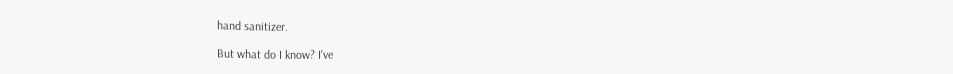hand sanitizer.

But what do I know? I've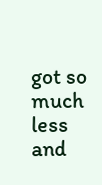got so much less and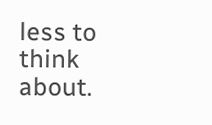less to think about.